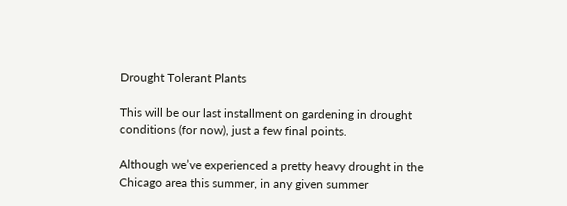Drought Tolerant Plants

This will be our last installment on gardening in drought conditions (for now), just a few final points.

Although we’ve experienced a pretty heavy drought in the Chicago area this summer, in any given summer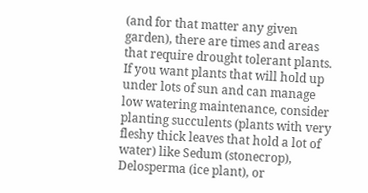(and for that matter any given garden), there are times and areas that require drought tolerant plants.  If you want plants that will hold up under lots of sun and can manage low watering maintenance, consider planting succulents (plants with very fleshy thick leaves that hold a lot of water) like Sedum (stonecrop), Delosperma (ice plant), or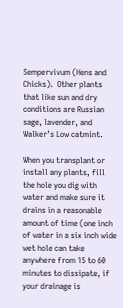Sempervivum (Hens and Chicks).  Other plants that like sun and dry conditions are Russian sage, lavender, and Walker’s Low catmint.

When you transplant or install any plants, fill the hole you dig with water and make sure it drains in a reasonable amount of time (one inch of water in a six inch wide wet hole can take anywhere from 15 to 60 minutes to dissipate, if your drainage is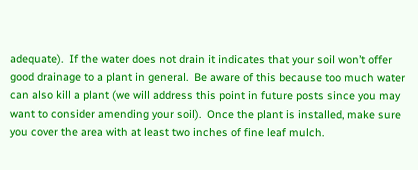adequate).  If the water does not drain it indicates that your soil won’t offer good drainage to a plant in general.  Be aware of this because too much water can also kill a plant (we will address this point in future posts since you may want to consider amending your soil).  Once the plant is installed, make sure you cover the area with at least two inches of fine leaf mulch.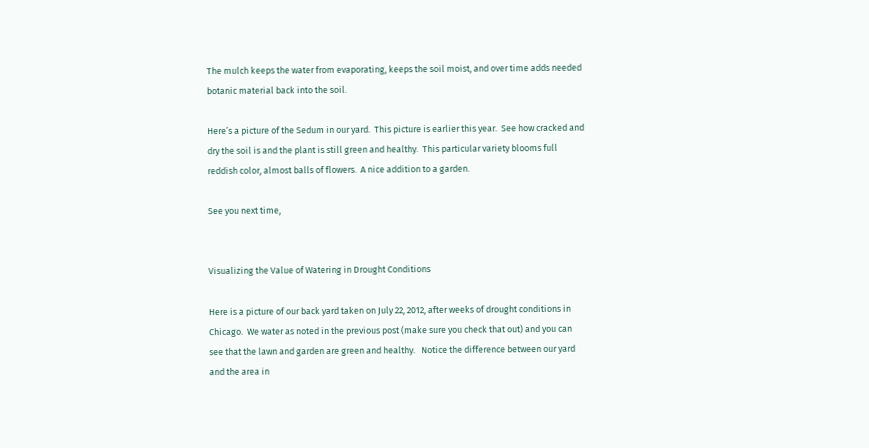The mulch keeps the water from evaporating, keeps the soil moist, and over time adds needed botanic material back into the soil.

Here’s a picture of the Sedum in our yard.  This picture is earlier this year.  See how cracked and dry the soil is and the plant is still green and healthy.  This particular variety blooms full reddish color, almost balls of flowers.  A nice addition to a garden.

See you next time,


Visualizing the Value of Watering in Drought Conditions

Here is a picture of our back yard taken on July 22, 2012, after weeks of drought conditions in Chicago.  We water as noted in the previous post (make sure you check that out) and you can see that the lawn and garden are green and healthy.   Notice the difference between our yard and the area in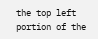the top left portion of the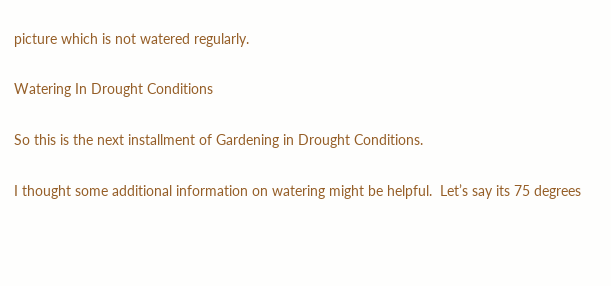picture which is not watered regularly.

Watering In Drought Conditions

So this is the next installment of Gardening in Drought Conditions.

I thought some additional information on watering might be helpful.  Let’s say its 75 degrees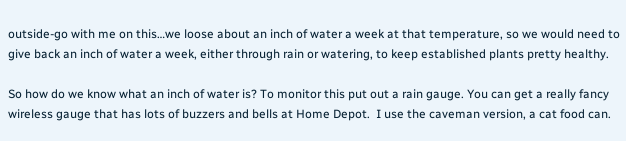outside-go with me on this…we loose about an inch of water a week at that temperature, so we would need to give back an inch of water a week, either through rain or watering, to keep established plants pretty healthy.

So how do we know what an inch of water is? To monitor this put out a rain gauge. You can get a really fancy wireless gauge that has lots of buzzers and bells at Home Depot.  I use the caveman version, a cat food can.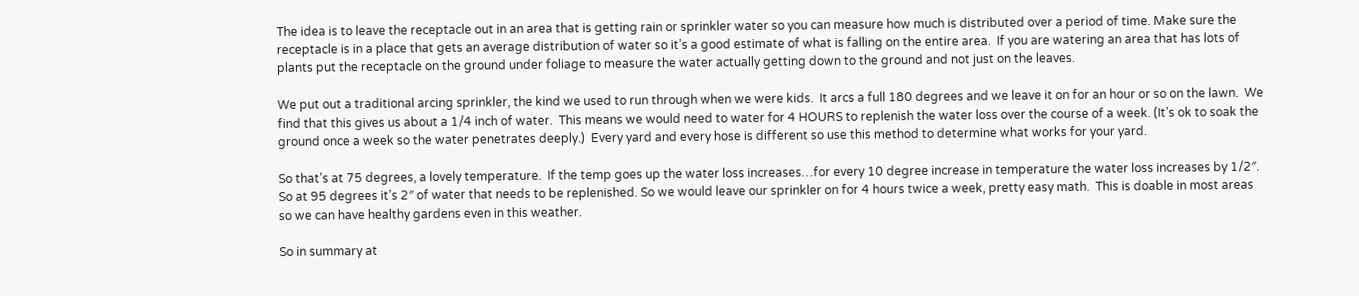The idea is to leave the receptacle out in an area that is getting rain or sprinkler water so you can measure how much is distributed over a period of time. Make sure the receptacle is in a place that gets an average distribution of water so it’s a good estimate of what is falling on the entire area.  If you are watering an area that has lots of plants put the receptacle on the ground under foliage to measure the water actually getting down to the ground and not just on the leaves.

We put out a traditional arcing sprinkler, the kind we used to run through when we were kids.  It arcs a full 180 degrees and we leave it on for an hour or so on the lawn.  We find that this gives us about a 1/4 inch of water.  This means we would need to water for 4 HOURS to replenish the water loss over the course of a week. (It’s ok to soak the ground once a week so the water penetrates deeply.)  Every yard and every hose is different so use this method to determine what works for your yard.

So that’s at 75 degrees, a lovely temperature.  If the temp goes up the water loss increases…for every 10 degree increase in temperature the water loss increases by 1/2″.  So at 95 degrees it’s 2″ of water that needs to be replenished. So we would leave our sprinkler on for 4 hours twice a week, pretty easy math.  This is doable in most areas so we can have healthy gardens even in this weather.

So in summary at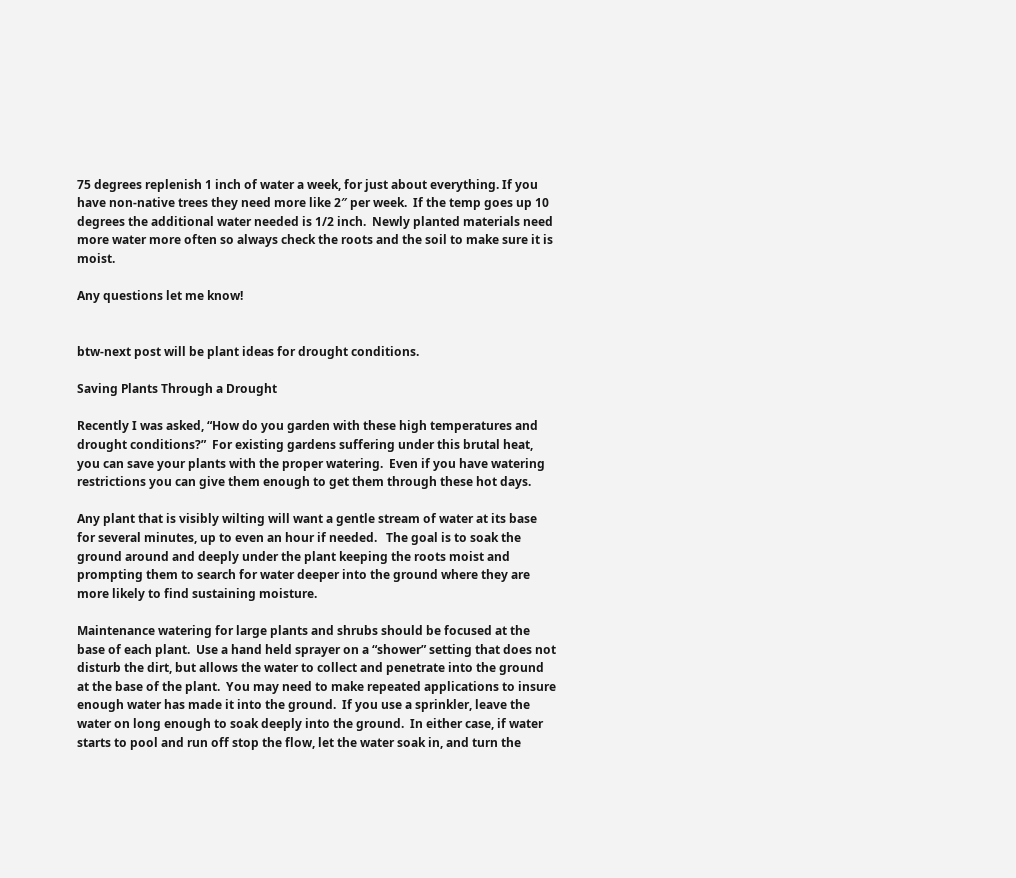75 degrees replenish 1 inch of water a week, for just about everything. If you have non-native trees they need more like 2″ per week.  If the temp goes up 10 degrees the additional water needed is 1/2 inch.  Newly planted materials need more water more often so always check the roots and the soil to make sure it is moist.

Any questions let me know!


btw-next post will be plant ideas for drought conditions.

Saving Plants Through a Drought

Recently I was asked, “How do you garden with these high temperatures and drought conditions?”  For existing gardens suffering under this brutal heat, you can save your plants with the proper watering.  Even if you have watering restrictions you can give them enough to get them through these hot days.

Any plant that is visibly wilting will want a gentle stream of water at its base for several minutes, up to even an hour if needed.   The goal is to soak the ground around and deeply under the plant keeping the roots moist and prompting them to search for water deeper into the ground where they are more likely to find sustaining moisture.

Maintenance watering for large plants and shrubs should be focused at the base of each plant.  Use a hand held sprayer on a “shower” setting that does not disturb the dirt, but allows the water to collect and penetrate into the ground at the base of the plant.  You may need to make repeated applications to insure enough water has made it into the ground.  If you use a sprinkler, leave the water on long enough to soak deeply into the ground.  In either case, if water starts to pool and run off stop the flow, let the water soak in, and turn the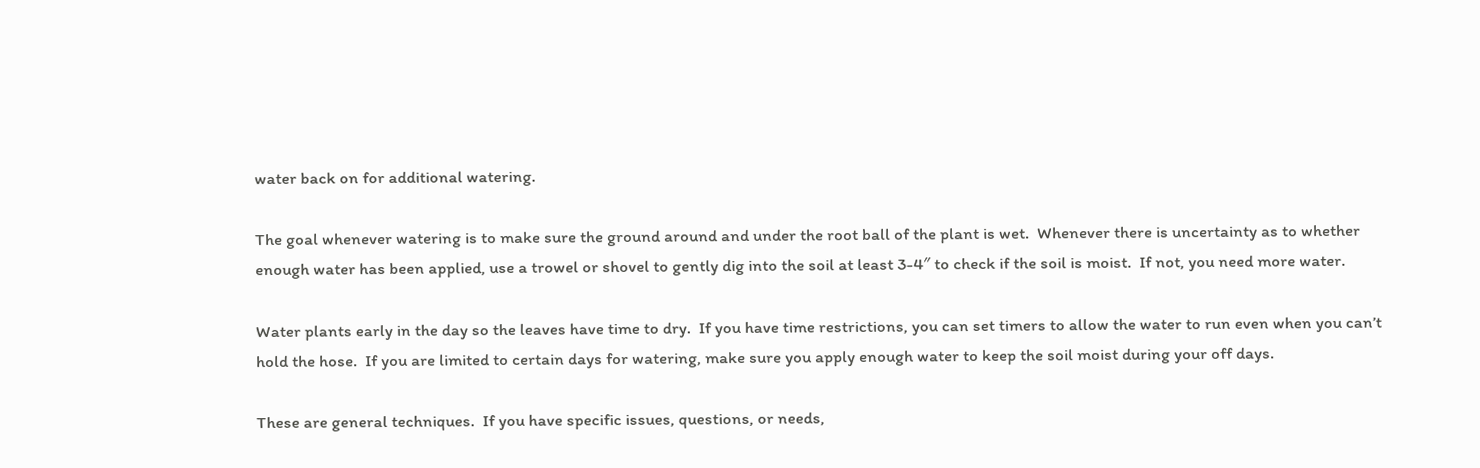water back on for additional watering.

The goal whenever watering is to make sure the ground around and under the root ball of the plant is wet.  Whenever there is uncertainty as to whether enough water has been applied, use a trowel or shovel to gently dig into the soil at least 3-4″ to check if the soil is moist.  If not, you need more water.

Water plants early in the day so the leaves have time to dry.  If you have time restrictions, you can set timers to allow the water to run even when you can’t hold the hose.  If you are limited to certain days for watering, make sure you apply enough water to keep the soil moist during your off days.

These are general techniques.  If you have specific issues, questions, or needs,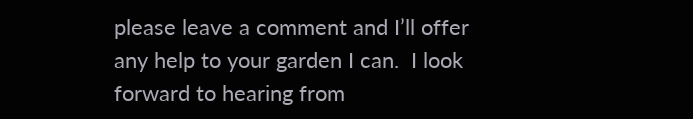please leave a comment and I’ll offer any help to your garden I can.  I look forward to hearing from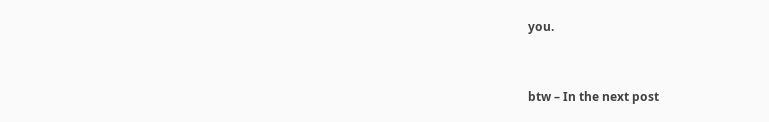you.


btw – In the next post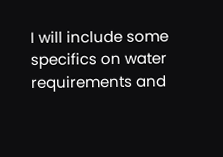I will include some specifics on water requirements and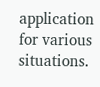application for various situations.